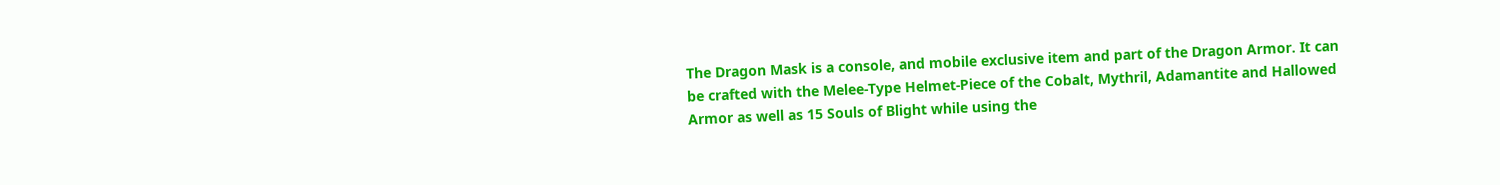The Dragon Mask is a console, and mobile exclusive item and part of the Dragon Armor. It can be crafted with the Melee-Type Helmet-Piece of the Cobalt, Mythril, Adamantite and Hallowed Armor as well as 15 Souls of Blight while using the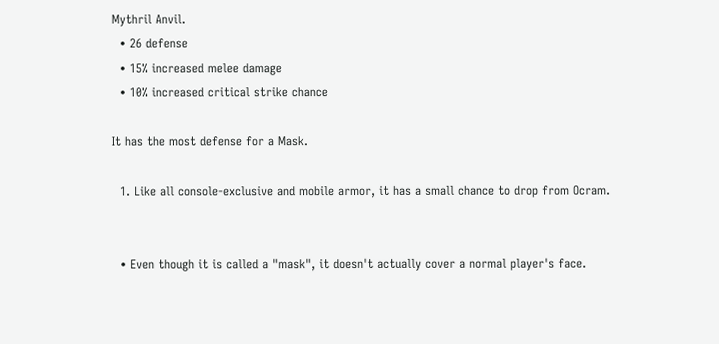Mythril Anvil.
  • 26 defense
  • 15% increased melee damage
  • 10% increased critical strike chance

It has the most defense for a Mask.

  1. Like all console-exclusive and mobile armor, it has a small chance to drop from Ocram.


  • Even though it is called a "mask", it doesn't actually cover a normal player's face.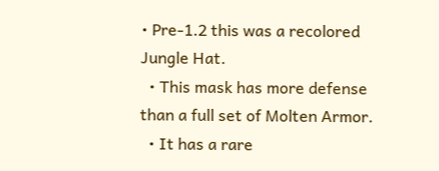• Pre-1.2 this was a recolored Jungle Hat.
  • This mask has more defense than a full set of Molten Armor.
  • It has a rare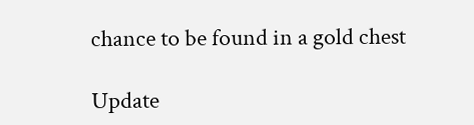chance to be found in a gold chest

Update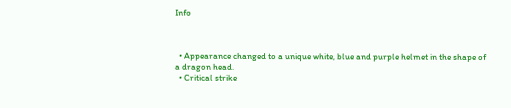Info



  • Appearance changed to a unique white, blue and purple helmet in the shape of a dragon head.
  • Critical strike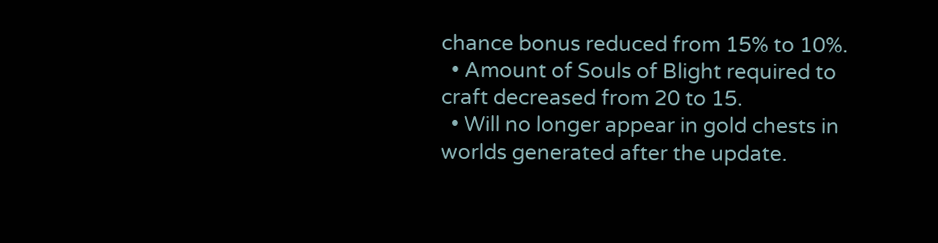chance bonus reduced from 15% to 10%.
  • Amount of Souls of Blight required to craft decreased from 20 to 15.
  • Will no longer appear in gold chests in worlds generated after the update.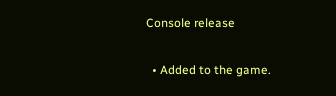Console release

  • Added to the game.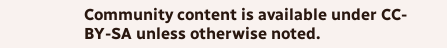Community content is available under CC-BY-SA unless otherwise noted.